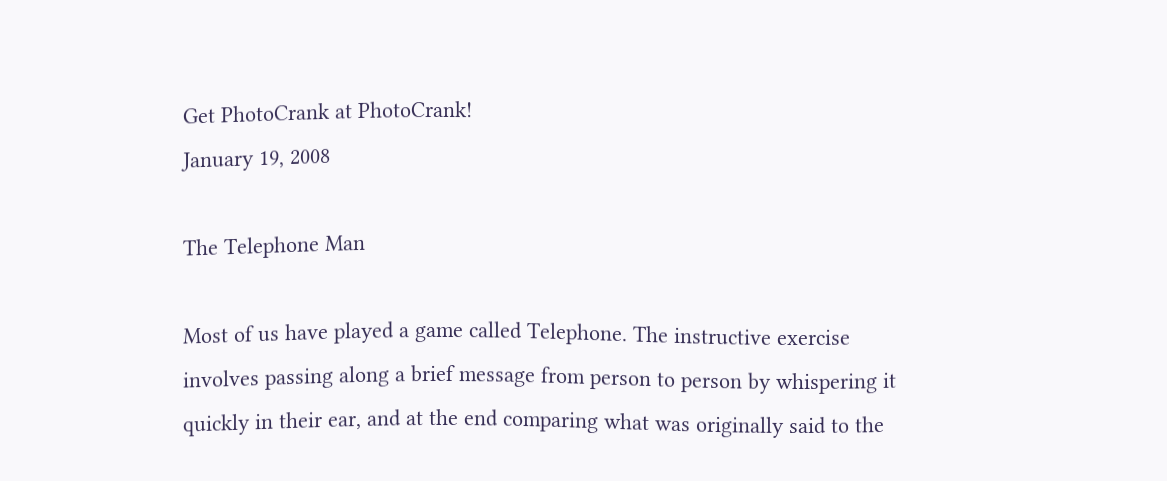Get PhotoCrank at PhotoCrank!
January 19, 2008

The Telephone Man

Most of us have played a game called Telephone. The instructive exercise involves passing along a brief message from person to person by whispering it quickly in their ear, and at the end comparing what was originally said to the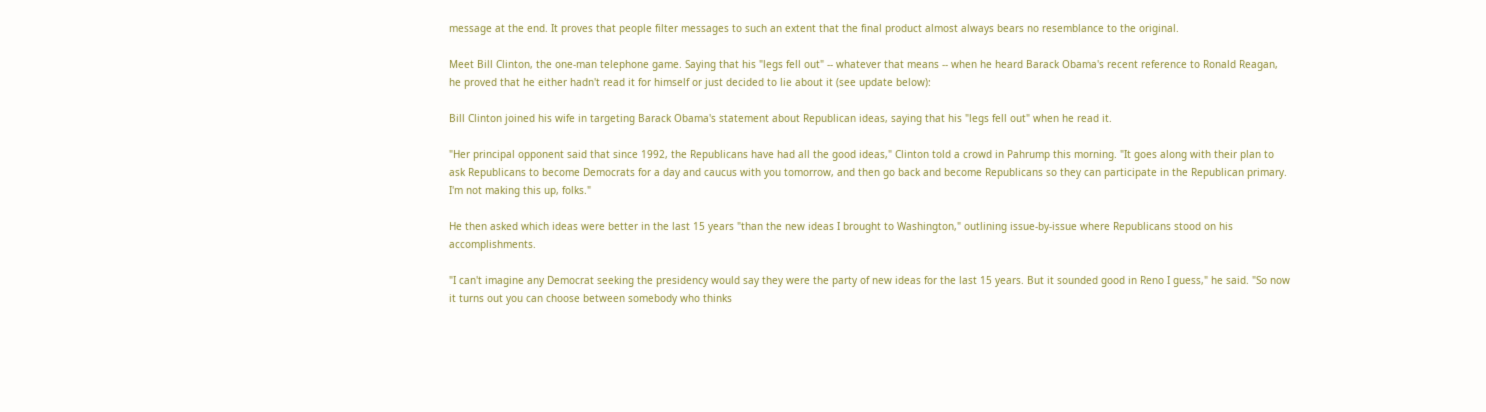message at the end. It proves that people filter messages to such an extent that the final product almost always bears no resemblance to the original.

Meet Bill Clinton, the one-man telephone game. Saying that his "legs fell out" -- whatever that means -- when he heard Barack Obama's recent reference to Ronald Reagan, he proved that he either hadn't read it for himself or just decided to lie about it (see update below):

Bill Clinton joined his wife in targeting Barack Obama's statement about Republican ideas, saying that his "legs fell out" when he read it.

"Her principal opponent said that since 1992, the Republicans have had all the good ideas," Clinton told a crowd in Pahrump this morning. "It goes along with their plan to ask Republicans to become Democrats for a day and caucus with you tomorrow, and then go back and become Republicans so they can participate in the Republican primary. I'm not making this up, folks."

He then asked which ideas were better in the last 15 years "than the new ideas I brought to Washington," outlining issue-by-issue where Republicans stood on his accomplishments.

"I can't imagine any Democrat seeking the presidency would say they were the party of new ideas for the last 15 years. But it sounded good in Reno I guess," he said. "So now it turns out you can choose between somebody who thinks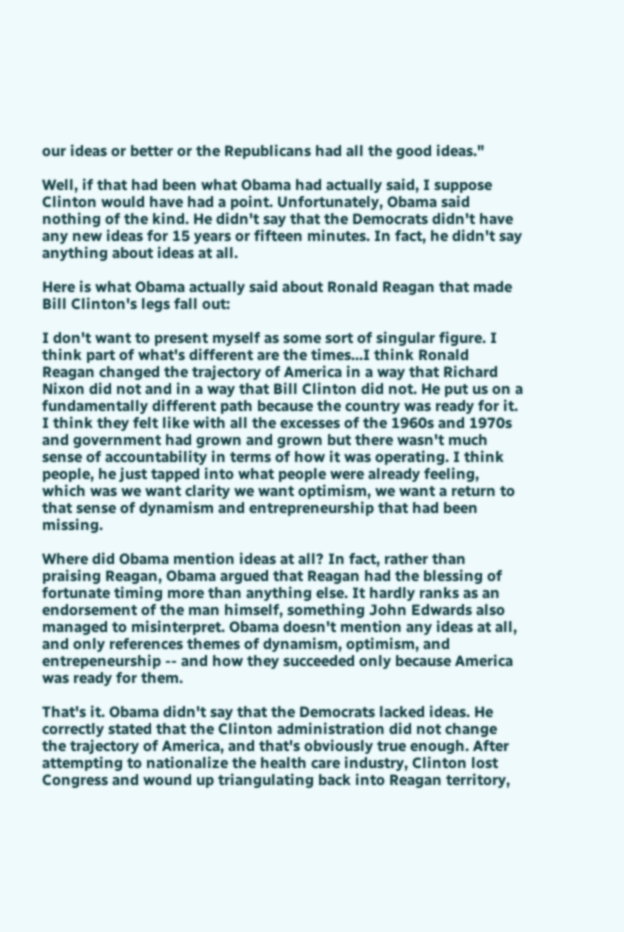our ideas or better or the Republicans had all the good ideas."

Well, if that had been what Obama had actually said, I suppose Clinton would have had a point. Unfortunately, Obama said nothing of the kind. He didn't say that the Democrats didn't have any new ideas for 15 years or fifteen minutes. In fact, he didn't say anything about ideas at all.

Here is what Obama actually said about Ronald Reagan that made Bill Clinton's legs fall out:

I don't want to present myself as some sort of singular figure. I think part of what's different are the times...I think Ronald Reagan changed the trajectory of America in a way that Richard Nixon did not and in a way that Bill Clinton did not. He put us on a fundamentally different path because the country was ready for it. I think they felt like with all the excesses of the 1960s and 1970s and government had grown and grown but there wasn't much sense of accountability in terms of how it was operating. I think people, he just tapped into what people were already feeling, which was we want clarity we want optimism, we want a return to that sense of dynamism and entrepreneurship that had been missing.

Where did Obama mention ideas at all? In fact, rather than praising Reagan, Obama argued that Reagan had the blessing of fortunate timing more than anything else. It hardly ranks as an endorsement of the man himself, something John Edwards also managed to misinterpret. Obama doesn't mention any ideas at all, and only references themes of dynamism, optimism, and entrepeneurship -- and how they succeeded only because America was ready for them.

That's it. Obama didn't say that the Democrats lacked ideas. He correctly stated that the Clinton administration did not change the trajectory of America, and that's obviously true enough. After attempting to nationalize the health care industry, Clinton lost Congress and wound up triangulating back into Reagan territory,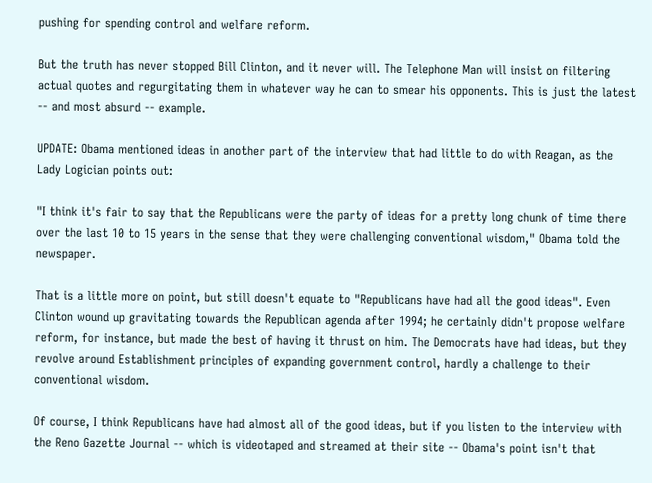pushing for spending control and welfare reform.

But the truth has never stopped Bill Clinton, and it never will. The Telephone Man will insist on filtering actual quotes and regurgitating them in whatever way he can to smear his opponents. This is just the latest -- and most absurd -- example.

UPDATE: Obama mentioned ideas in another part of the interview that had little to do with Reagan, as the Lady Logician points out:

"I think it's fair to say that the Republicans were the party of ideas for a pretty long chunk of time there over the last 10 to 15 years in the sense that they were challenging conventional wisdom," Obama told the newspaper.

That is a little more on point, but still doesn't equate to "Republicans have had all the good ideas". Even Clinton wound up gravitating towards the Republican agenda after 1994; he certainly didn't propose welfare reform, for instance, but made the best of having it thrust on him. The Democrats have had ideas, but they revolve around Establishment principles of expanding government control, hardly a challenge to their conventional wisdom.

Of course, I think Republicans have had almost all of the good ideas, but if you listen to the interview with the Reno Gazette Journal -- which is videotaped and streamed at their site -- Obama's point isn't that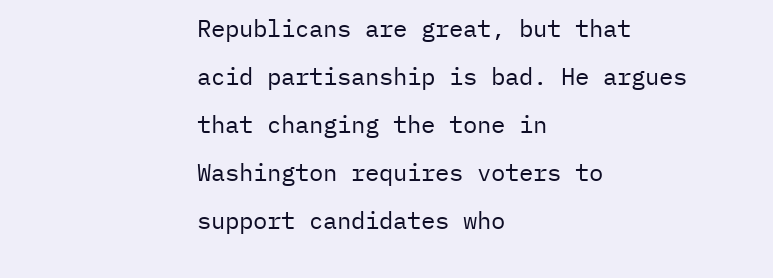Republicans are great, but that acid partisanship is bad. He argues that changing the tone in Washington requires voters to support candidates who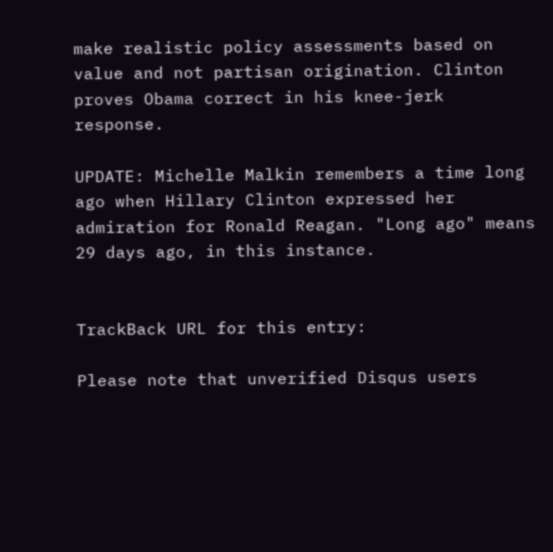make realistic policy assessments based on value and not partisan origination. Clinton proves Obama correct in his knee-jerk response.

UPDATE: Michelle Malkin remembers a time long ago when Hillary Clinton expressed her admiration for Ronald Reagan. "Long ago" means 29 days ago, in this instance.


TrackBack URL for this entry:

Please note that unverified Disqus users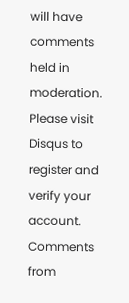will have comments held in moderation. Please visit Disqus to register and verify your account. Comments from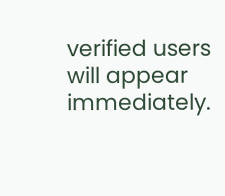verified users will appear immediately.